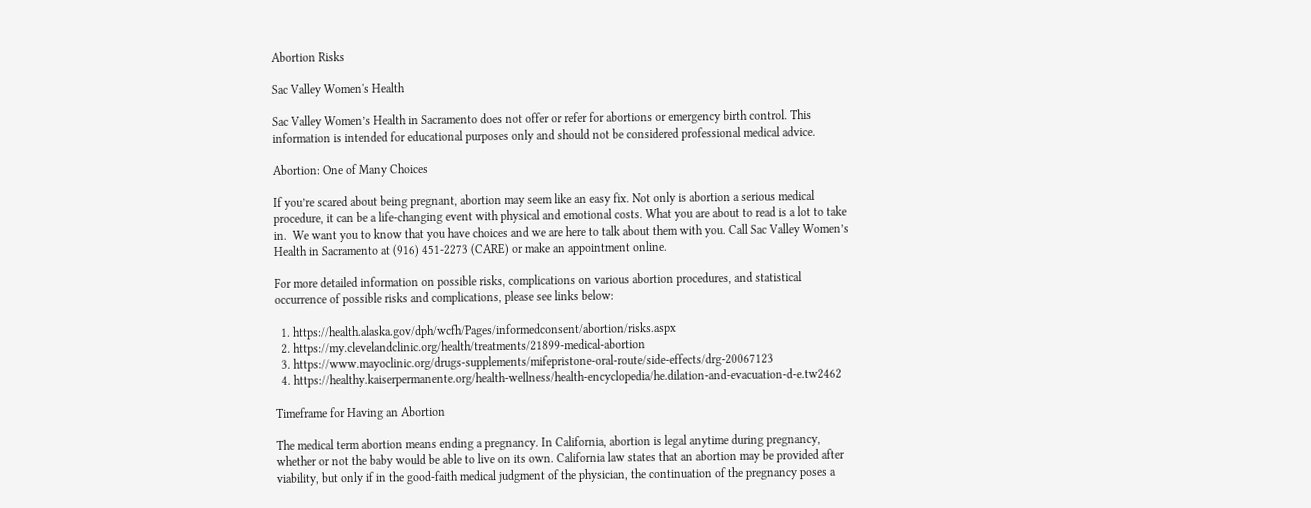Abortion Risks

Sac Valley Women's Health

Sac Valley Women’s Health in Sacramento does not offer or refer for abortions or emergency birth control. This information is intended for educational purposes only and should not be considered professional medical advice.

Abortion: One of Many Choices

If you’re scared about being pregnant, abortion may seem like an easy fix. Not only is abortion a serious medical procedure, it can be a life-changing event with physical and emotional costs. What you are about to read is a lot to take in.  We want you to know that you have choices and we are here to talk about them with you. Call Sac Valley Women’s Health in Sacramento at (916) 451-2273 (CARE) or make an appointment online.

For more detailed information on possible risks, complications on various abortion procedures, and statistical occurrence of possible risks and complications, please see links below:

  1. https://health.alaska.gov/dph/wcfh/Pages/informedconsent/abortion/risks.aspx
  2. https://my.clevelandclinic.org/health/treatments/21899-medical-abortion
  3. https://www.mayoclinic.org/drugs-supplements/mifepristone-oral-route/side-effects/drg-20067123
  4. https://healthy.kaiserpermanente.org/health-wellness/health-encyclopedia/he.dilation-and-evacuation-d-e.tw2462

Timeframe for Having an Abortion

The medical term abortion means ending a pregnancy. In California, abortion is legal anytime during pregnancy, whether or not the baby would be able to live on its own. California law states that an abortion may be provided after viability, but only if in the good-faith medical judgment of the physician, the continuation of the pregnancy poses a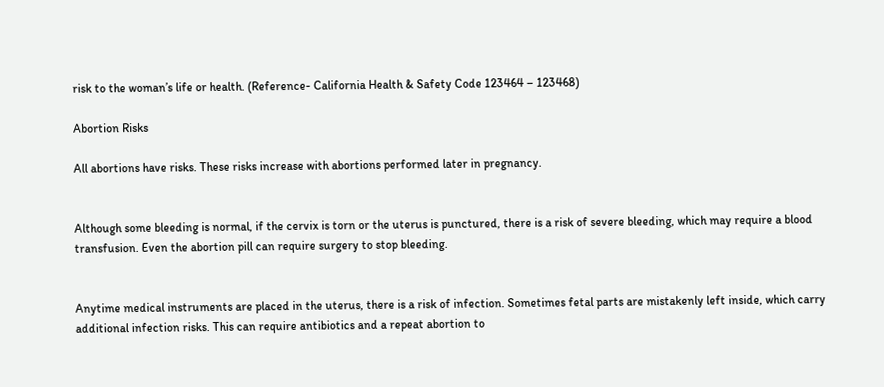risk to the woman’s life or health. (Reference- California Health & Safety Code 123464 – 123468)

Abortion Risks

All abortions have risks. These risks increase with abortions performed later in pregnancy.


Although some bleeding is normal, if the cervix is torn or the uterus is punctured, there is a risk of severe bleeding, which may require a blood transfusion. Even the abortion pill can require surgery to stop bleeding.


Anytime medical instruments are placed in the uterus, there is a risk of infection. Sometimes fetal parts are mistakenly left inside, which carry additional infection risks. This can require antibiotics and a repeat abortion to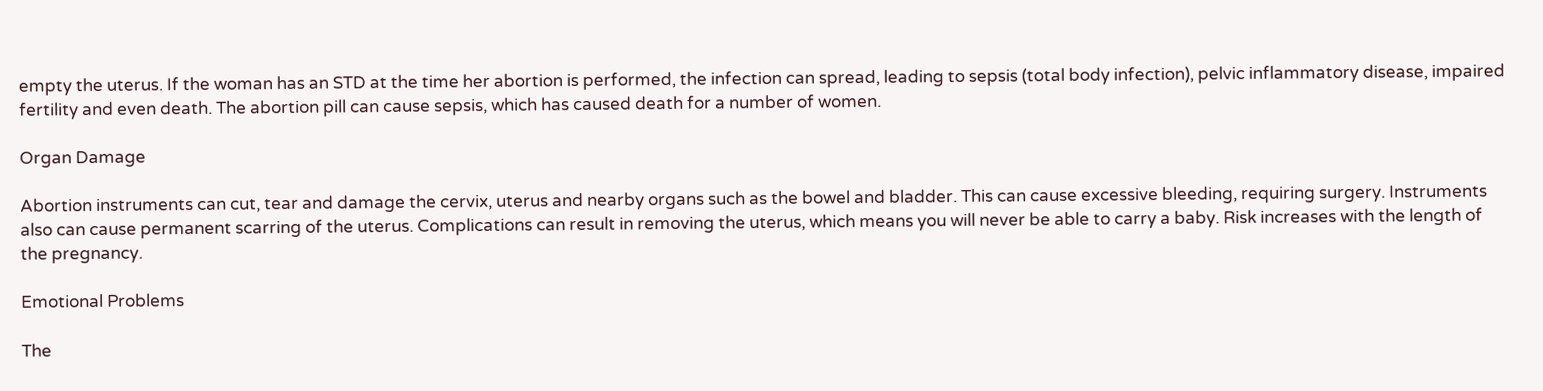empty the uterus. If the woman has an STD at the time her abortion is performed, the infection can spread, leading to sepsis (total body infection), pelvic inflammatory disease, impaired fertility and even death. The abortion pill can cause sepsis, which has caused death for a number of women.

Organ Damage

Abortion instruments can cut, tear and damage the cervix, uterus and nearby organs such as the bowel and bladder. This can cause excessive bleeding, requiring surgery. Instruments also can cause permanent scarring of the uterus. Complications can result in removing the uterus, which means you will never be able to carry a baby. Risk increases with the length of the pregnancy.

Emotional Problems

The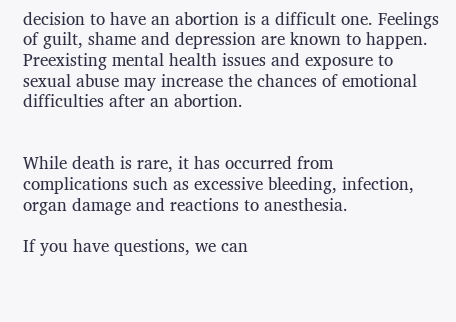decision to have an abortion is a difficult one. Feelings of guilt, shame and depression are known to happen. Preexisting mental health issues and exposure to sexual abuse may increase the chances of emotional difficulties after an abortion.


While death is rare, it has occurred from complications such as excessive bleeding, infection, organ damage and reactions to anesthesia.

If you have questions, we can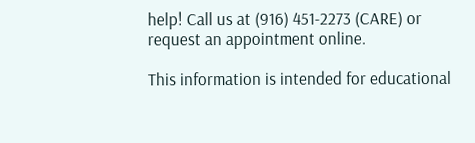help! Call us at (916) 451-2273 (CARE) or request an appointment online.

This information is intended for educational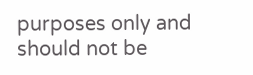purposes only and should not be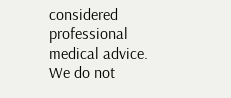considered professional medical advice. We do not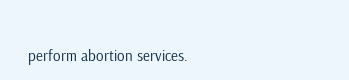perform abortion services.